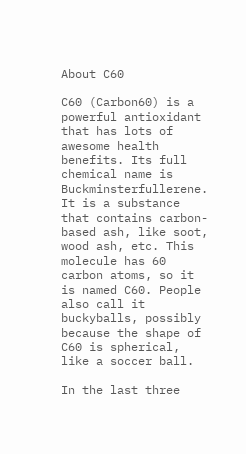About C60

C60 (Carbon60) is a powerful antioxidant that has lots of awesome health benefits. Its full chemical name is Buckminsterfullerene. It is a substance that contains carbon-based ash, like soot, wood ash, etc. This molecule has 60 carbon atoms, so it is named C60. People also call it buckyballs, possibly because the shape of C60 is spherical, like a soccer ball.

In the last three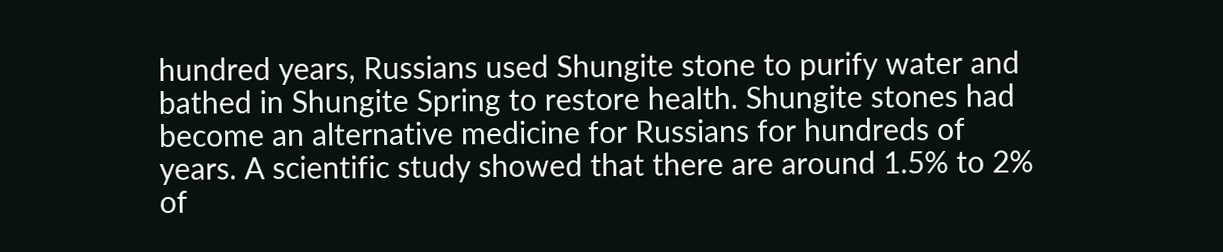hundred years, Russians used Shungite stone to purify water and bathed in Shungite Spring to restore health. Shungite stones had become an alternative medicine for Russians for hundreds of years. A scientific study showed that there are around 1.5% to 2% of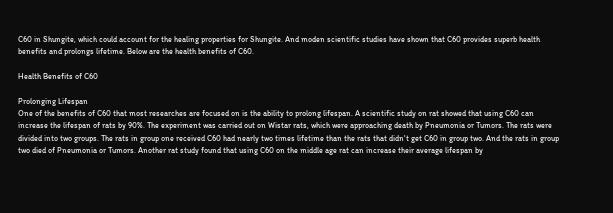C60 in Shungite, which could account for the healing properties for Shungite. And moden scientific studies have shown that C60 provides superb health benefits and prolongs lifetime. Below are the health benefits of C60.

Health Benefits of C60

Prolonging Lifespan
One of the benefits of C60 that most researches are focused on is the ability to prolong lifespan. A scientific study on rat showed that using C60 can increase the lifespan of rats by 90%. The experiment was carried out on Wistar rats, which were approaching death by Pneumonia or Tumors. The rats were divided into two groups. The rats in group one received C60 had nearly two times lifetime than the rats that didn't get C60 in group two. And the rats in group two died of Pneumonia or Tumors. Another rat study found that using C60 on the middle age rat can increase their average lifespan by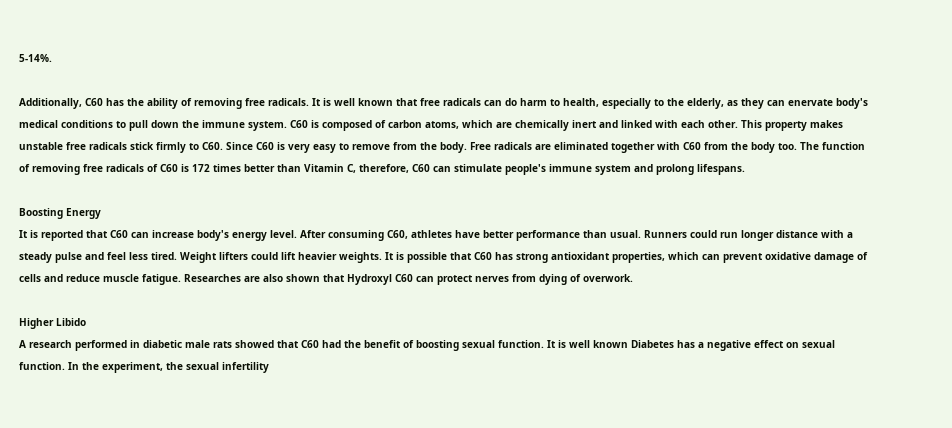5-14%.

Additionally, C60 has the ability of removing free radicals. It is well known that free radicals can do harm to health, especially to the elderly, as they can enervate body's medical conditions to pull down the immune system. C60 is composed of carbon atoms, which are chemically inert and linked with each other. This property makes unstable free radicals stick firmly to C60. Since C60 is very easy to remove from the body. Free radicals are eliminated together with C60 from the body too. The function of removing free radicals of C60 is 172 times better than Vitamin C, therefore, C60 can stimulate people's immune system and prolong lifespans.

Boosting Energy
It is reported that C60 can increase body's energy level. After consuming C60, athletes have better performance than usual. Runners could run longer distance with a steady pulse and feel less tired. Weight lifters could lift heavier weights. It is possible that C60 has strong antioxidant properties, which can prevent oxidative damage of cells and reduce muscle fatigue. Researches are also shown that Hydroxyl C60 can protect nerves from dying of overwork.

Higher Libido
A research performed in diabetic male rats showed that C60 had the benefit of boosting sexual function. It is well known Diabetes has a negative effect on sexual function. In the experiment, the sexual infertility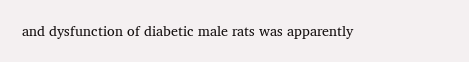and dysfunction of diabetic male rats was apparently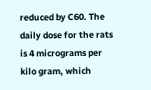reduced by C60. The daily dose for the rats is 4 micrograms per kilo gram, which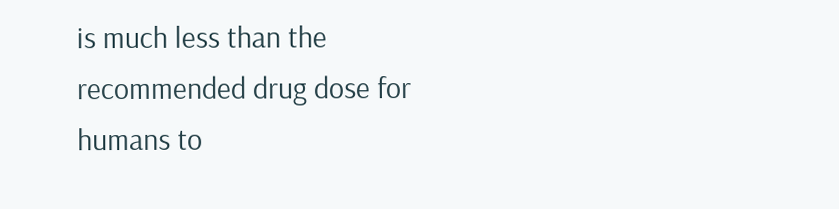is much less than the recommended drug dose for humans to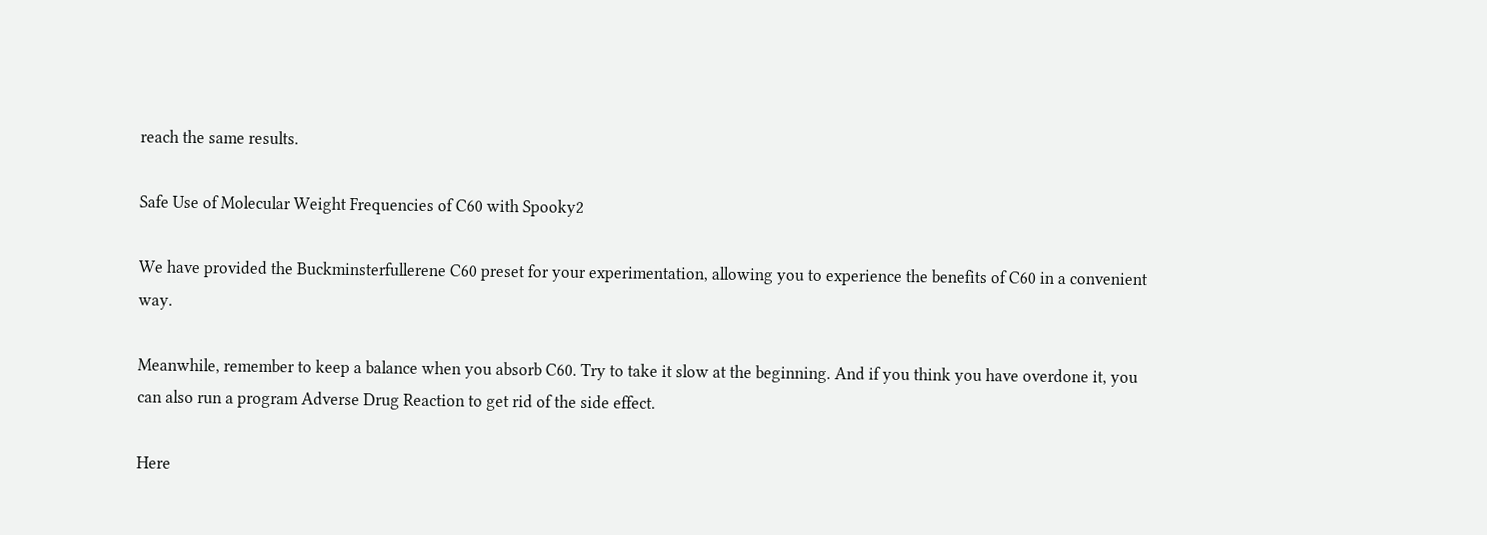reach the same results.

Safe Use of Molecular Weight Frequencies of C60 with Spooky2

We have provided the Buckminsterfullerene C60 preset for your experimentation, allowing you to experience the benefits of C60 in a convenient way.

Meanwhile, remember to keep a balance when you absorb C60. Try to take it slow at the beginning. And if you think you have overdone it, you can also run a program Adverse Drug Reaction to get rid of the side effect.

Here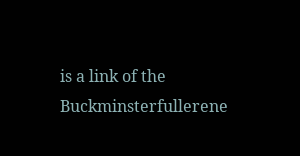is a link of the Buckminsterfullerene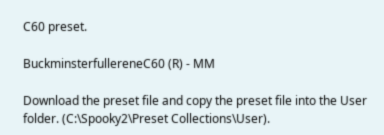C60 preset.

BuckminsterfullereneC60 (R) - MM

Download the preset file and copy the preset file into the User folder. (C:\Spooky2\Preset Collections\User).